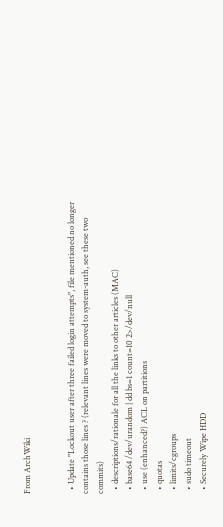From ArchWiki


  • Update "Lockout user after three failed login attempts", file mentioned no longer contains those lines ? (relevant lines were moved to system-auth, see these two commits)
  • descriptions/rationale for all the links to other articles (MAC)
  • base64 /dev/urandom | dd bs=1 count=10 2>/dev/null
  • use (enhanced?) ACL on partitions
  • quotas
  • limits/cgroups
  • sudo timeout
  • Securely Wipe HDD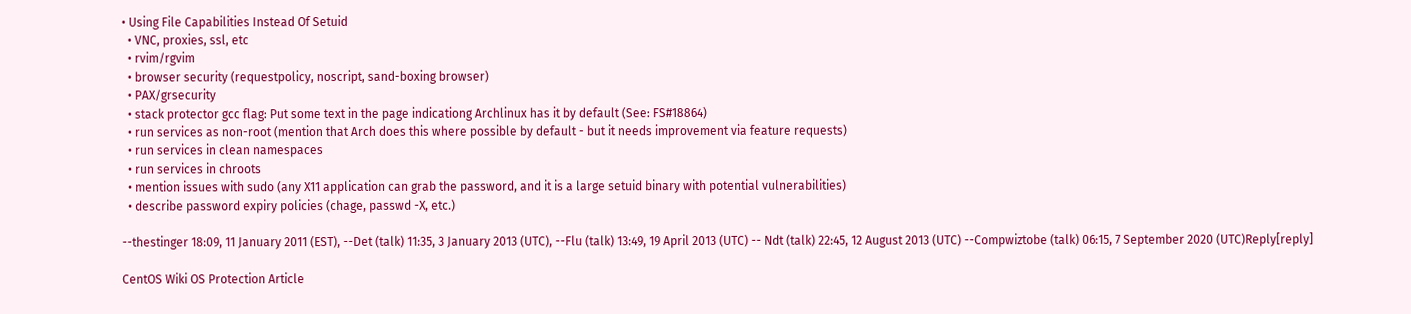• Using File Capabilities Instead Of Setuid
  • VNC, proxies, ssl, etc
  • rvim/rgvim
  • browser security (requestpolicy, noscript, sand-boxing browser)
  • PAX/grsecurity
  • stack protector gcc flag: Put some text in the page indicationg Archlinux has it by default (See: FS#18864)
  • run services as non-root (mention that Arch does this where possible by default - but it needs improvement via feature requests)
  • run services in clean namespaces
  • run services in chroots
  • mention issues with sudo (any X11 application can grab the password, and it is a large setuid binary with potential vulnerabilities)
  • describe password expiry policies (chage, passwd -X, etc.)

--thestinger 18:09, 11 January 2011 (EST), --Det (talk) 11:35, 3 January 2013 (UTC), --Flu (talk) 13:49, 19 April 2013 (UTC) -- Ndt (talk) 22:45, 12 August 2013 (UTC) --Compwiztobe (talk) 06:15, 7 September 2020 (UTC)Reply[reply]

CentOS Wiki OS Protection Article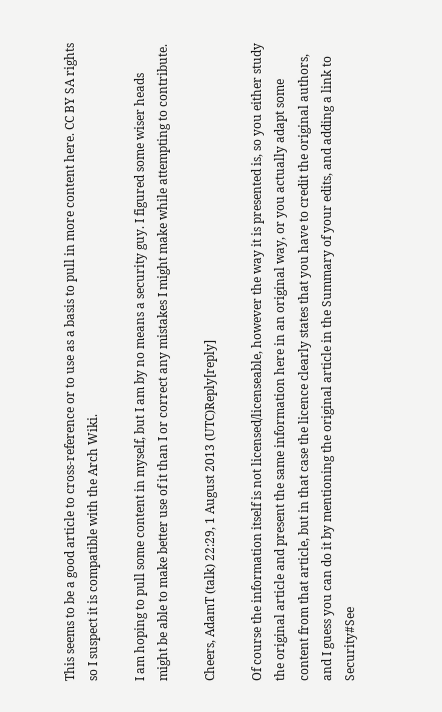This seems to be a good article to cross-reference or to use as a basis to pull in more content here. CC BY SA rights so I suspect it is compatible with the Arch Wiki.

I am hoping to pull some content in myself, but I am by no means a security guy. I figured some wiser heads might be able to make better use of it than I or correct any mistakes I might make while attempting to contribute.

Cheers, AdamT (talk) 22:29, 1 August 2013 (UTC)Reply[reply]

Of course the information itself is not licensed/licenseable, however the way it is presented is, so you either study the original article and present the same information here in an original way, or you actually adapt some content from that article, but in that case the licence clearly states that you have to credit the original authors, and I guess you can do it by mentioning the original article in the Summary of your edits, and adding a link to Security#See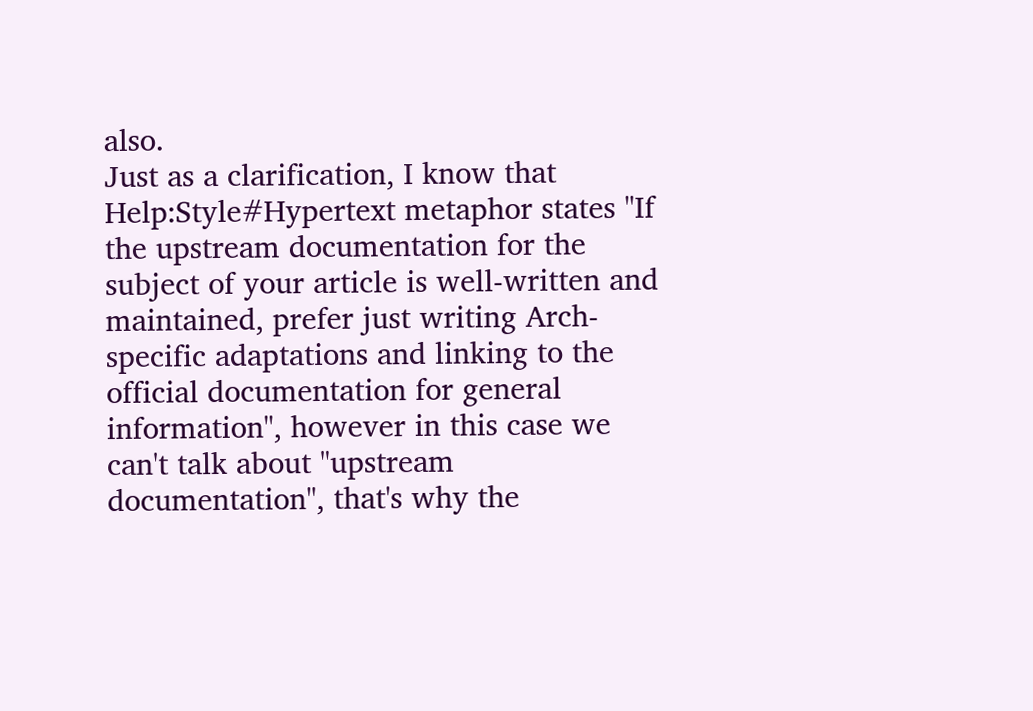also.
Just as a clarification, I know that Help:Style#Hypertext metaphor states "If the upstream documentation for the subject of your article is well-written and maintained, prefer just writing Arch-specific adaptations and linking to the official documentation for general information", however in this case we can't talk about "upstream documentation", that's why the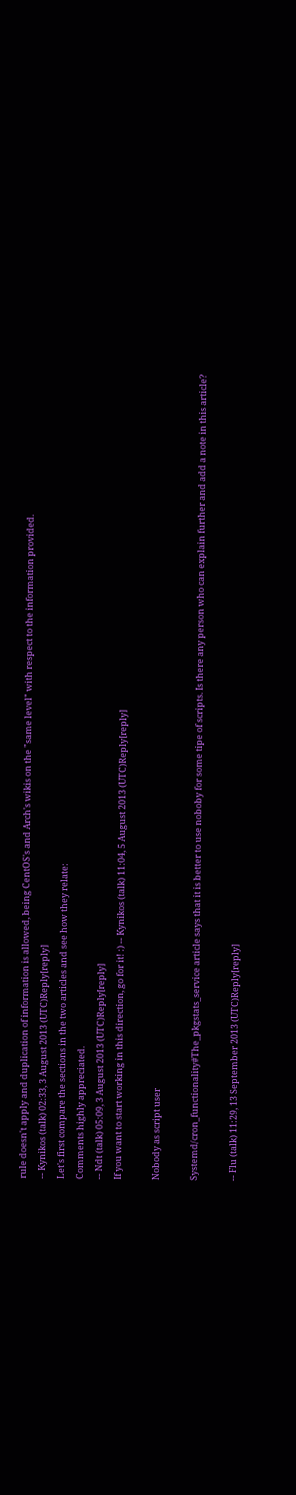rule doesn't apply and duplication of information is allowed, being CentOS's and Arch's wikis on the "same level" with respect to the information provided.
-- Kynikos (talk) 02:33, 3 August 2013 (UTC)Reply[reply]
Let's first compare the sections in the two articles and see how they relate:
Comments highly appreciated.
-- Ndt (talk) 05:09, 3 August 2013 (UTC)Reply[reply]
If you want to start working in this direction, go for it! :) -- Kynikos (talk) 11:04, 5 August 2013 (UTC)Reply[reply]

Nobody as script user

Systemd/cron_functionality#The_pkgstats_service article says that it is better to use noboby for some tipe of scripts. Is there any person who can explain further and add a note in this article?

-- Flu (talk) 11:29, 13 September 2013 (UTC)Reply[reply]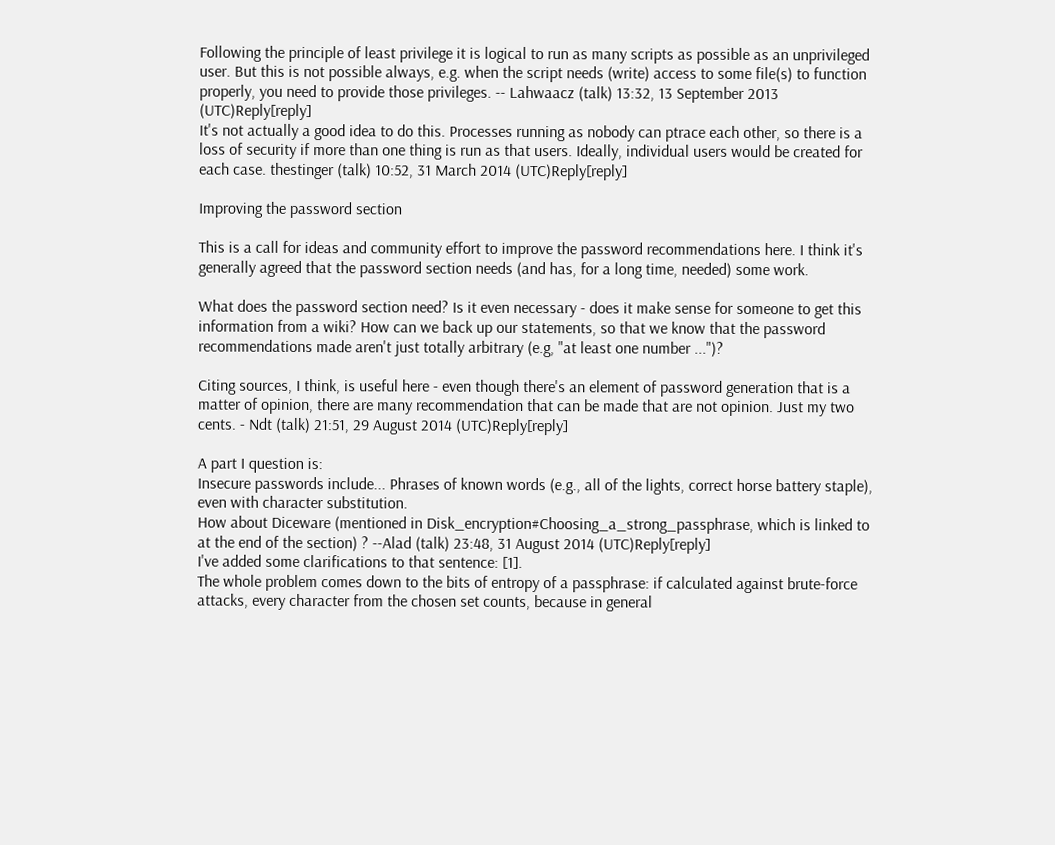Following the principle of least privilege it is logical to run as many scripts as possible as an unprivileged user. But this is not possible always, e.g. when the script needs (write) access to some file(s) to function properly, you need to provide those privileges. -- Lahwaacz (talk) 13:32, 13 September 2013 (UTC)Reply[reply]
It's not actually a good idea to do this. Processes running as nobody can ptrace each other, so there is a loss of security if more than one thing is run as that users. Ideally, individual users would be created for each case. thestinger (talk) 10:52, 31 March 2014 (UTC)Reply[reply]

Improving the password section

This is a call for ideas and community effort to improve the password recommendations here. I think it's generally agreed that the password section needs (and has, for a long time, needed) some work.

What does the password section need? Is it even necessary - does it make sense for someone to get this information from a wiki? How can we back up our statements, so that we know that the password recommendations made aren't just totally arbitrary (e.g, "at least one number ...")?

Citing sources, I think, is useful here - even though there's an element of password generation that is a matter of opinion, there are many recommendation that can be made that are not opinion. Just my two cents. - Ndt (talk) 21:51, 29 August 2014 (UTC)Reply[reply]

A part I question is:
Insecure passwords include... Phrases of known words (e.g., all of the lights, correct horse battery staple), even with character substitution.
How about Diceware (mentioned in Disk_encryption#Choosing_a_strong_passphrase, which is linked to at the end of the section) ? --Alad (talk) 23:48, 31 August 2014 (UTC)Reply[reply]
I've added some clarifications to that sentence: [1].
The whole problem comes down to the bits of entropy of a passphrase: if calculated against brute-force attacks, every character from the chosen set counts, because in general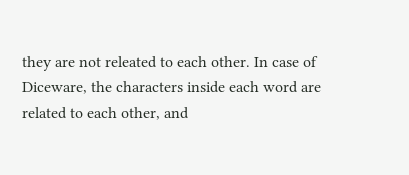they are not releated to each other. In case of Diceware, the characters inside each word are related to each other, and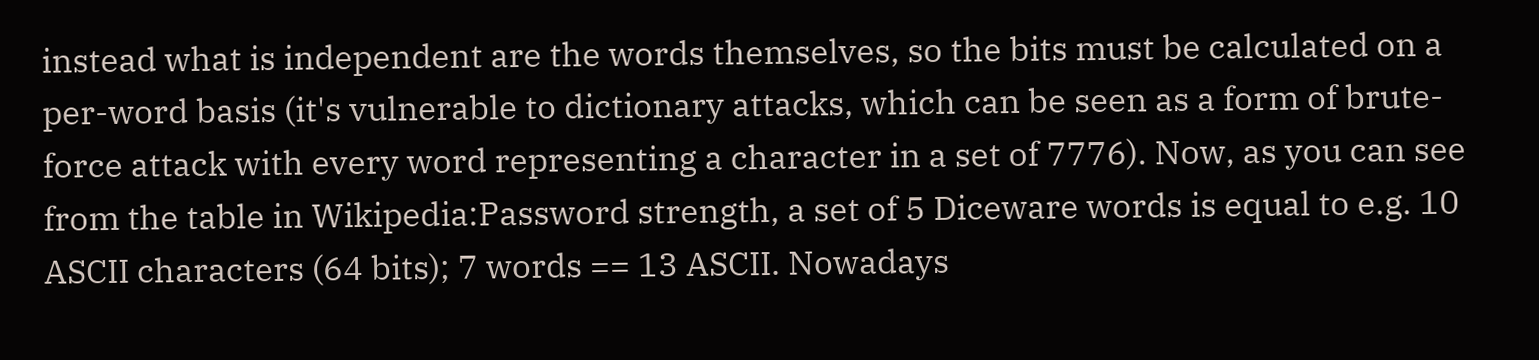instead what is independent are the words themselves, so the bits must be calculated on a per-word basis (it's vulnerable to dictionary attacks, which can be seen as a form of brute-force attack with every word representing a character in a set of 7776). Now, as you can see from the table in Wikipedia:Password strength, a set of 5 Diceware words is equal to e.g. 10 ASCII characters (64 bits); 7 words == 13 ASCII. Nowadays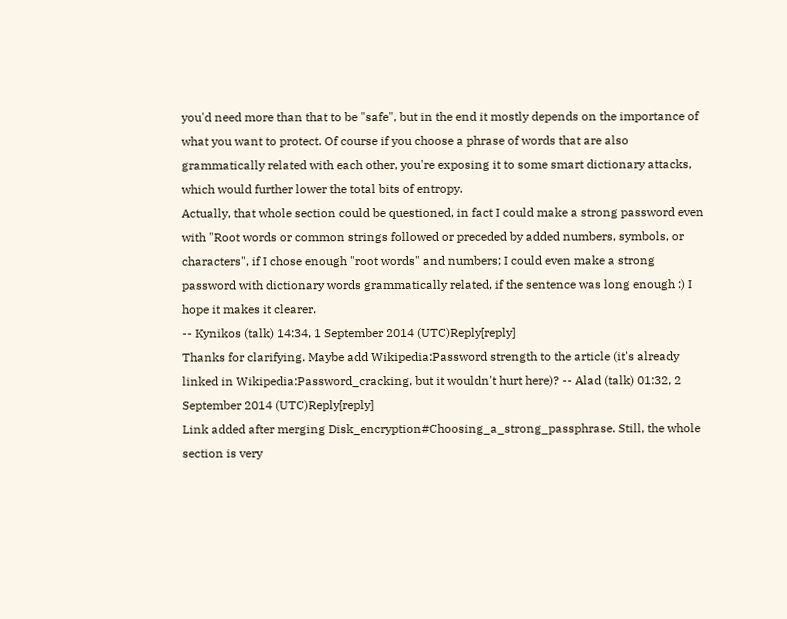you'd need more than that to be "safe", but in the end it mostly depends on the importance of what you want to protect. Of course if you choose a phrase of words that are also grammatically related with each other, you're exposing it to some smart dictionary attacks, which would further lower the total bits of entropy.
Actually, that whole section could be questioned, in fact I could make a strong password even with "Root words or common strings followed or preceded by added numbers, symbols, or characters", if I chose enough "root words" and numbers; I could even make a strong password with dictionary words grammatically related, if the sentence was long enough :) I hope it makes it clearer.
-- Kynikos (talk) 14:34, 1 September 2014 (UTC)Reply[reply]
Thanks for clarifying. Maybe add Wikipedia:Password strength to the article (it's already linked in Wikipedia:Password_cracking, but it wouldn't hurt here)? -- Alad (talk) 01:32, 2 September 2014 (UTC)Reply[reply]
Link added after merging Disk_encryption#Choosing_a_strong_passphrase. Still, the whole section is very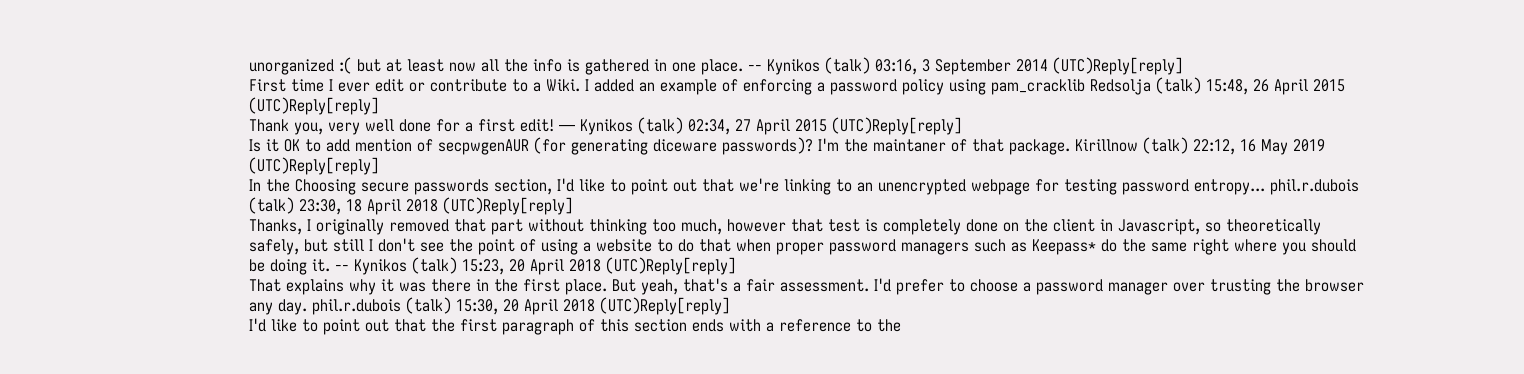unorganized :( but at least now all the info is gathered in one place. -- Kynikos (talk) 03:16, 3 September 2014 (UTC)Reply[reply]
First time I ever edit or contribute to a Wiki. I added an example of enforcing a password policy using pam_cracklib Redsolja (talk) 15:48, 26 April 2015 (UTC)Reply[reply]
Thank you, very well done for a first edit! — Kynikos (talk) 02:34, 27 April 2015 (UTC)Reply[reply]
Is it OK to add mention of secpwgenAUR (for generating diceware passwords)? I'm the maintaner of that package. Kirillnow (talk) 22:12, 16 May 2019 (UTC)Reply[reply]
In the Choosing secure passwords section, I'd like to point out that we're linking to an unencrypted webpage for testing password entropy... phil.r.dubois (talk) 23:30, 18 April 2018 (UTC)Reply[reply]
Thanks, I originally removed that part without thinking too much, however that test is completely done on the client in Javascript, so theoretically safely, but still I don't see the point of using a website to do that when proper password managers such as Keepass* do the same right where you should be doing it. -- Kynikos (talk) 15:23, 20 April 2018 (UTC)Reply[reply]
That explains why it was there in the first place. But yeah, that's a fair assessment. I'd prefer to choose a password manager over trusting the browser any day. phil.r.dubois (talk) 15:30, 20 April 2018 (UTC)Reply[reply]
I'd like to point out that the first paragraph of this section ends with a reference to the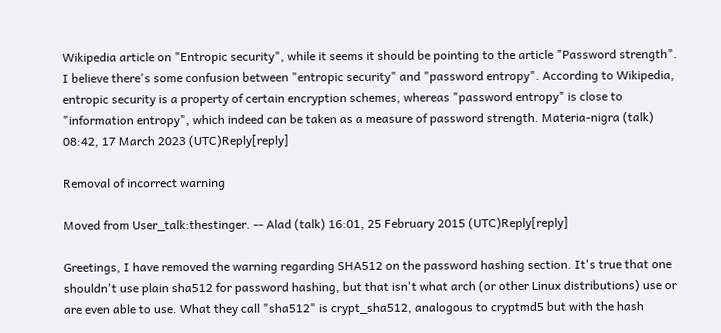Wikipedia article on "Entropic security", while it seems it should be pointing to the article "Password strength". I believe there's some confusion between "entropic security" and "password entropy". According to Wikipedia, entropic security is a property of certain encryption schemes, whereas "password entropy" is close to "information entropy", which indeed can be taken as a measure of password strength. Materia-nigra (talk) 08:42, 17 March 2023 (UTC)Reply[reply]

Removal of incorrect warning

Moved from User_talk:thestinger. -- Alad (talk) 16:01, 25 February 2015 (UTC)Reply[reply]

Greetings, I have removed the warning regarding SHA512 on the password hashing section. It's true that one shouldn't use plain sha512 for password hashing, but that isn't what arch (or other Linux distributions) use or are even able to use. What they call "sha512" is crypt_sha512, analogous to cryptmd5 but with the hash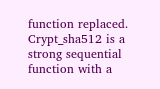function replaced. Crypt_sha512 is a strong sequential function with a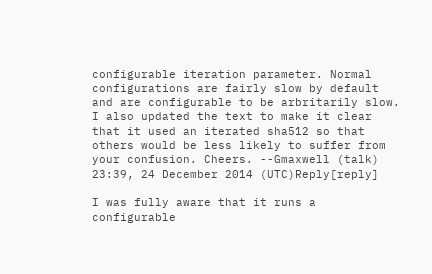configurable iteration parameter. Normal configurations are fairly slow by default and are configurable to be arbritarily slow. I also updated the text to make it clear that it used an iterated sha512 so that others would be less likely to suffer from your confusion. Cheers. --Gmaxwell (talk) 23:39, 24 December 2014 (UTC)Reply[reply]

I was fully aware that it runs a configurable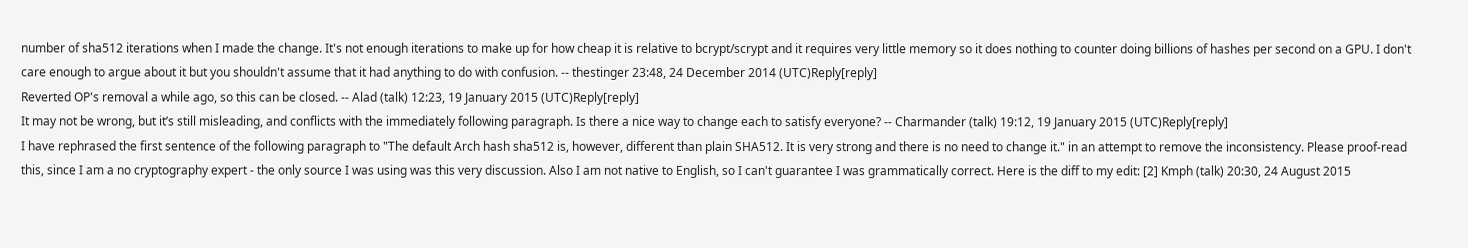number of sha512 iterations when I made the change. It's not enough iterations to make up for how cheap it is relative to bcrypt/scrypt and it requires very little memory so it does nothing to counter doing billions of hashes per second on a GPU. I don't care enough to argue about it but you shouldn't assume that it had anything to do with confusion. -- thestinger 23:48, 24 December 2014 (UTC)Reply[reply]
Reverted OP's removal a while ago, so this can be closed. -- Alad (talk) 12:23, 19 January 2015 (UTC)Reply[reply]
It may not be wrong, but it’s still misleading, and conflicts with the immediately following paragraph. Is there a nice way to change each to satisfy everyone? -- Charmander (talk) 19:12, 19 January 2015 (UTC)Reply[reply]
I have rephrased the first sentence of the following paragraph to "The default Arch hash sha512 is, however, different than plain SHA512. It is very strong and there is no need to change it." in an attempt to remove the inconsistency. Please proof-read this, since I am a no cryptography expert - the only source I was using was this very discussion. Also I am not native to English, so I can't guarantee I was grammatically correct. Here is the diff to my edit: [2] Kmph (talk) 20:30, 24 August 2015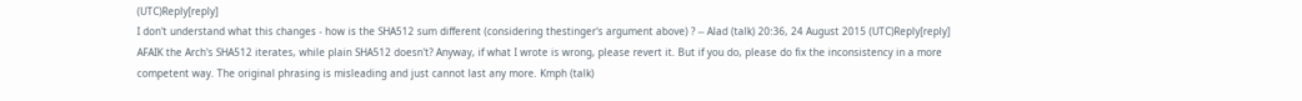(UTC)Reply[reply]
I don't understand what this changes - how is the SHA512 sum different (considering thestinger's argument above) ? -- Alad (talk) 20:36, 24 August 2015 (UTC)Reply[reply]
AFAIK the Arch's SHA512 iterates, while plain SHA512 doesn't? Anyway, if what I wrote is wrong, please revert it. But if you do, please do fix the inconsistency in a more competent way. The original phrasing is misleading and just cannot last any more. Kmph (talk)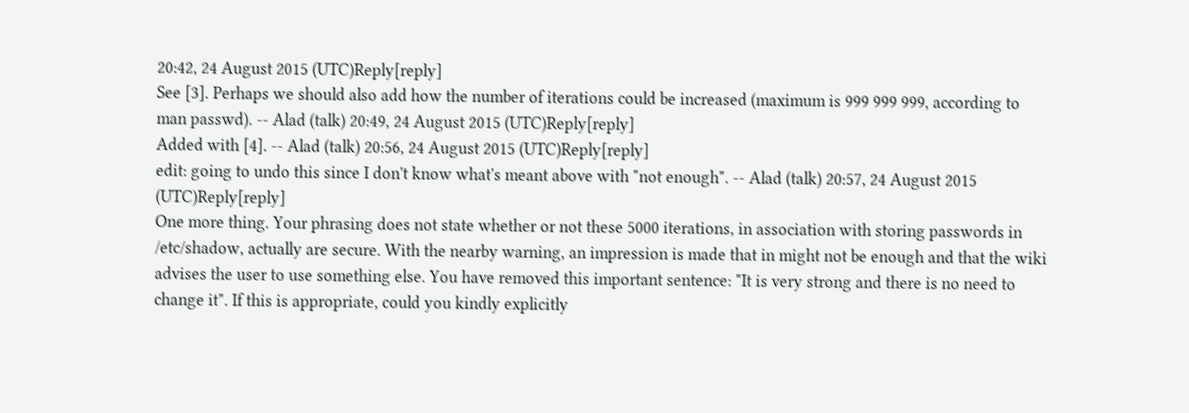20:42, 24 August 2015 (UTC)Reply[reply]
See [3]. Perhaps we should also add how the number of iterations could be increased (maximum is 999 999 999, according to man passwd). -- Alad (talk) 20:49, 24 August 2015 (UTC)Reply[reply]
Added with [4]. -- Alad (talk) 20:56, 24 August 2015 (UTC)Reply[reply]
edit: going to undo this since I don't know what's meant above with "not enough". -- Alad (talk) 20:57, 24 August 2015 (UTC)Reply[reply]
One more thing. Your phrasing does not state whether or not these 5000 iterations, in association with storing passwords in /etc/shadow, actually are secure. With the nearby warning, an impression is made that in might not be enough and that the wiki advises the user to use something else. You have removed this important sentence: "It is very strong and there is no need to change it". If this is appropriate, could you kindly explicitly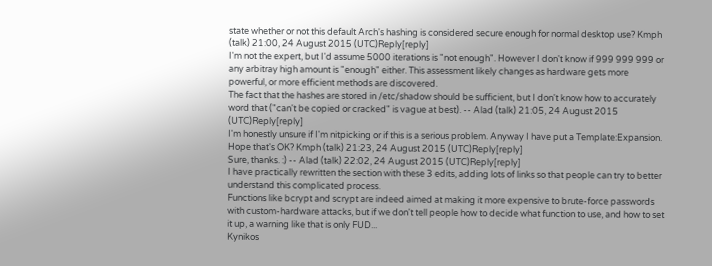state whether or not this default Arch's hashing is considered secure enough for normal desktop use? Kmph (talk) 21:00, 24 August 2015 (UTC)Reply[reply]
I'm not the expert, but I'd assume 5000 iterations is "not enough". However I don't know if 999 999 999 or any arbitray high amount is "enough" either. This assessment likely changes as hardware gets more powerful, or more efficient methods are discovered.
The fact that the hashes are stored in /etc/shadow should be sufficient, but I don't know how to accurately word that ("can't be copied or cracked" is vague at best). -- Alad (talk) 21:05, 24 August 2015 (UTC)Reply[reply]
I'm honestly unsure if I'm nitpicking or if this is a serious problem. Anyway I have put a Template:Expansion. Hope that's OK? Kmph (talk) 21:23, 24 August 2015 (UTC)Reply[reply]
Sure, thanks. :) -- Alad (talk) 22:02, 24 August 2015 (UTC)Reply[reply]
I have practically rewritten the section with these 3 edits, adding lots of links so that people can try to better understand this complicated process.
Functions like bcrypt and scrypt are indeed aimed at making it more expensive to brute-force passwords with custom-hardware attacks, but if we don't tell people how to decide what function to use, and how to set it up, a warning like that is only FUD...
Kynikos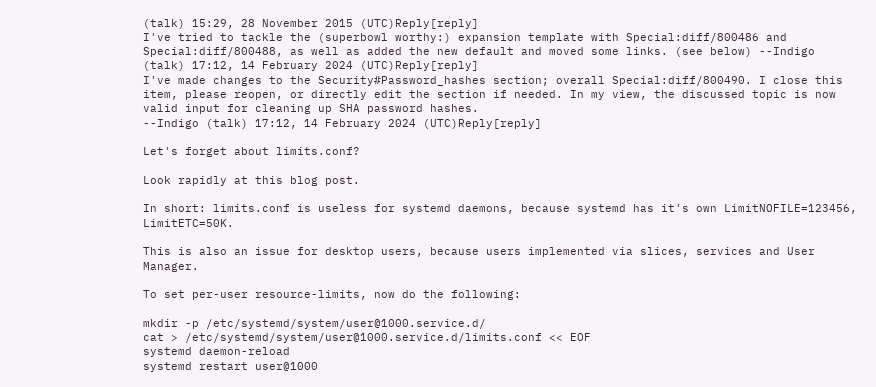(talk) 15:29, 28 November 2015 (UTC)Reply[reply]
I've tried to tackle the (superbowl worthy:) expansion template with Special:diff/800486 and Special:diff/800488, as well as added the new default and moved some links. (see below) --Indigo (talk) 17:12, 14 February 2024 (UTC)Reply[reply]
I've made changes to the Security#Password_hashes section; overall Special:diff/800490. I close this item, please reopen, or directly edit the section if needed. In my view, the discussed topic is now valid input for cleaning up SHA password hashes.
--Indigo (talk) 17:12, 14 February 2024 (UTC)Reply[reply]

Let's forget about limits.conf?

Look rapidly at this blog post.

In short: limits.conf is useless for systemd daemons, because systemd has it's own LimitNOFILE=123456, LimitETC=50K.

This is also an issue for desktop users, because users implemented via slices, services and User Manager.

To set per-user resource-limits, now do the following:

mkdir -p /etc/systemd/system/user@1000.service.d/
cat > /etc/systemd/system/user@1000.service.d/limits.conf << EOF
systemd daemon-reload
systemd restart user@1000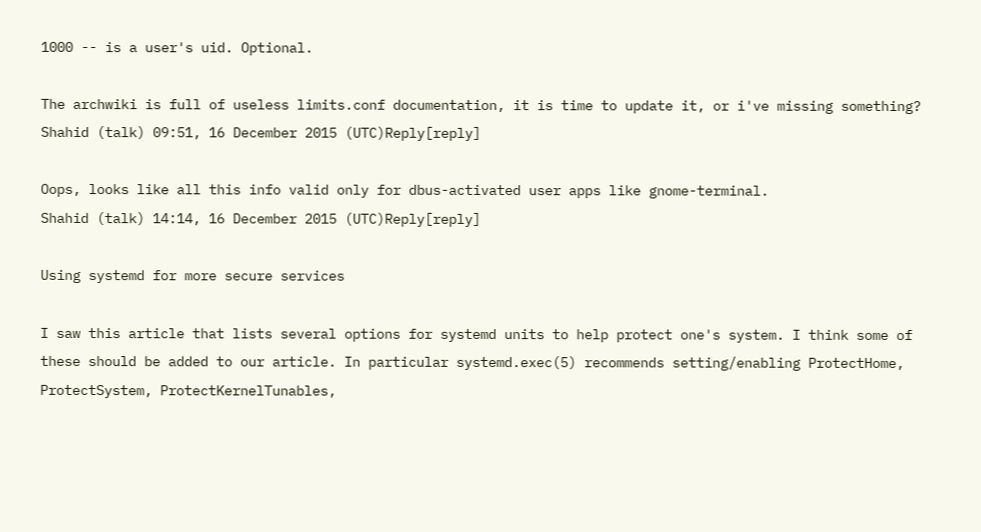1000 -- is a user's uid. Optional.

The archwiki is full of useless limits.conf documentation, it is time to update it, or i've missing something? Shahid (talk) 09:51, 16 December 2015 (UTC)Reply[reply]

Oops, looks like all this info valid only for dbus-activated user apps like gnome-terminal.
Shahid (talk) 14:14, 16 December 2015 (UTC)Reply[reply]

Using systemd for more secure services

I saw this article that lists several options for systemd units to help protect one's system. I think some of these should be added to our article. In particular systemd.exec(5) recommends setting/enabling ProtectHome, ProtectSystem, ProtectKernelTunables,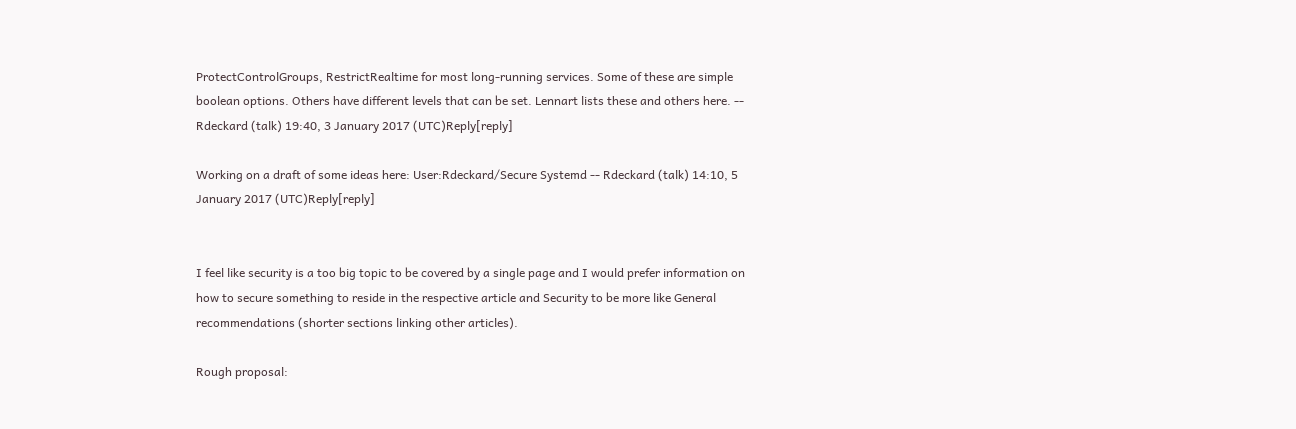ProtectControlGroups, RestrictRealtime for most long-running services. Some of these are simple boolean options. Others have different levels that can be set. Lennart lists these and others here. -- Rdeckard (talk) 19:40, 3 January 2017 (UTC)Reply[reply]

Working on a draft of some ideas here: User:Rdeckard/Secure Systemd -- Rdeckard (talk) 14:10, 5 January 2017 (UTC)Reply[reply]


I feel like security is a too big topic to be covered by a single page and I would prefer information on how to secure something to reside in the respective article and Security to be more like General recommendations (shorter sections linking other articles).

Rough proposal: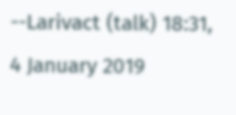--Larivact (talk) 18:31, 4 January 2019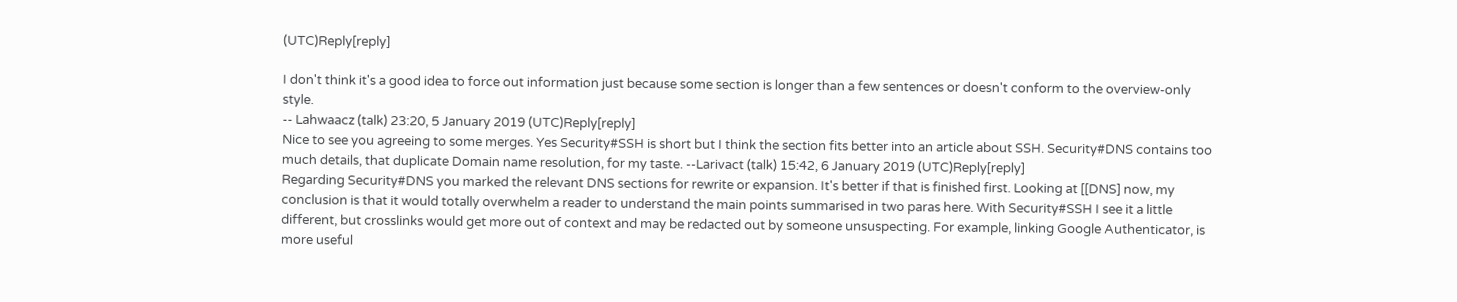(UTC)Reply[reply]

I don't think it's a good idea to force out information just because some section is longer than a few sentences or doesn't conform to the overview-only style.
-- Lahwaacz (talk) 23:20, 5 January 2019 (UTC)Reply[reply]
Nice to see you agreeing to some merges. Yes Security#SSH is short but I think the section fits better into an article about SSH. Security#DNS contains too much details, that duplicate Domain name resolution, for my taste. --Larivact (talk) 15:42, 6 January 2019 (UTC)Reply[reply]
Regarding Security#DNS you marked the relevant DNS sections for rewrite or expansion. It's better if that is finished first. Looking at [[DNS] now, my conclusion is that it would totally overwhelm a reader to understand the main points summarised in two paras here. With Security#SSH I see it a little different, but crosslinks would get more out of context and may be redacted out by someone unsuspecting. For example, linking Google Authenticator, is more useful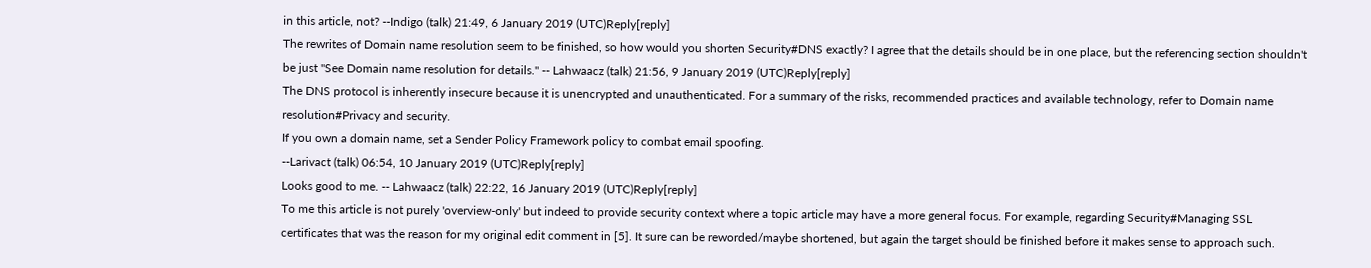in this article, not? --Indigo (talk) 21:49, 6 January 2019 (UTC)Reply[reply]
The rewrites of Domain name resolution seem to be finished, so how would you shorten Security#DNS exactly? I agree that the details should be in one place, but the referencing section shouldn't be just "See Domain name resolution for details." -- Lahwaacz (talk) 21:56, 9 January 2019 (UTC)Reply[reply]
The DNS protocol is inherently insecure because it is unencrypted and unauthenticated. For a summary of the risks, recommended practices and available technology, refer to Domain name resolution#Privacy and security.
If you own a domain name, set a Sender Policy Framework policy to combat email spoofing.
--Larivact (talk) 06:54, 10 January 2019 (UTC)Reply[reply]
Looks good to me. -- Lahwaacz (talk) 22:22, 16 January 2019 (UTC)Reply[reply]
To me this article is not purely 'overview-only' but indeed to provide security context where a topic article may have a more general focus. For example, regarding Security#Managing SSL certificates that was the reason for my original edit comment in [5]. It sure can be reworded/maybe shortened, but again the target should be finished before it makes sense to approach such.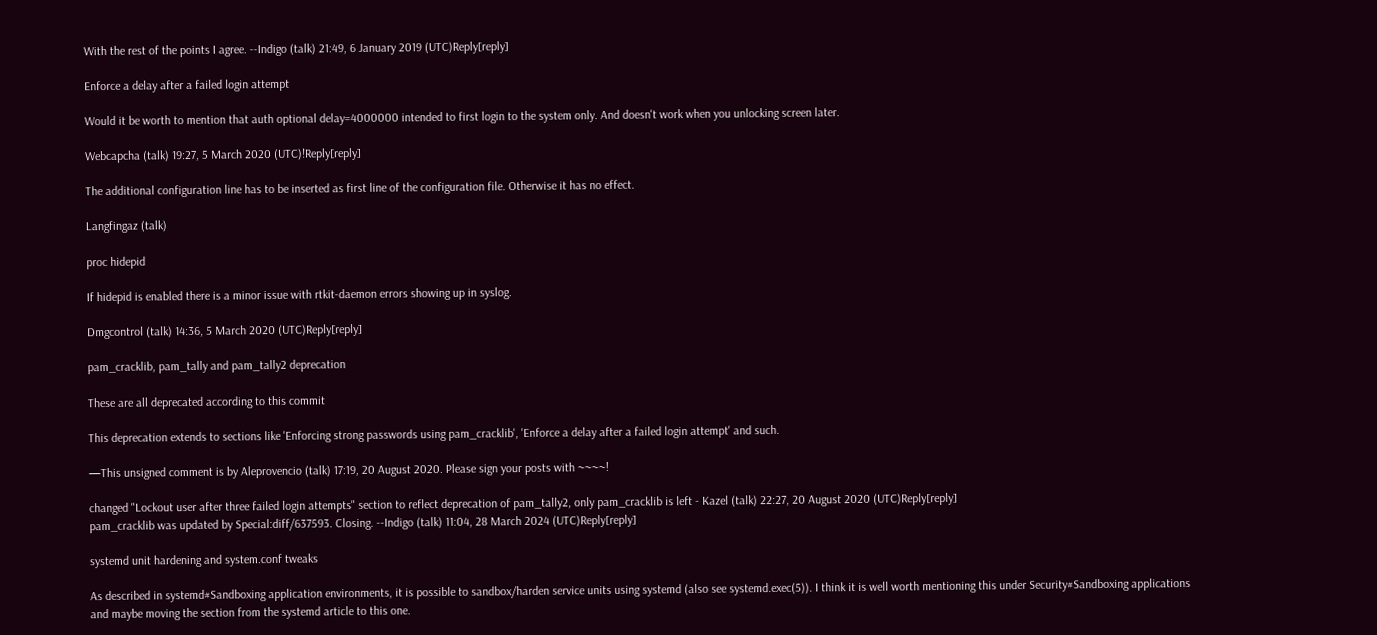With the rest of the points I agree. --Indigo (talk) 21:49, 6 January 2019 (UTC)Reply[reply]

Enforce a delay after a failed login attempt

Would it be worth to mention that auth optional delay=4000000 intended to first login to the system only. And doesn't work when you unlocking screen later.

Webcapcha (talk) 19:27, 5 March 2020 (UTC)!Reply[reply]

The additional configuration line has to be inserted as first line of the configuration file. Otherwise it has no effect.

Langfingaz (talk)

proc hidepid

If hidepid is enabled there is a minor issue with rtkit-daemon errors showing up in syslog.

Dmgcontrol (talk) 14:36, 5 March 2020 (UTC)Reply[reply]

pam_cracklib, pam_tally and pam_tally2 deprecation

These are all deprecated according to this commit

This deprecation extends to sections like 'Enforcing strong passwords using pam_cracklib', 'Enforce a delay after a failed login attempt' and such.

—This unsigned comment is by Aleprovencio (talk) 17:19, 20 August 2020. Please sign your posts with ~~~~!

changed "Lockout user after three failed login attempts" section to reflect deprecation of pam_tally2, only pam_cracklib is left - Kazel (talk) 22:27, 20 August 2020 (UTC)Reply[reply]
pam_cracklib was updated by Special:diff/637593. Closing. --Indigo (talk) 11:04, 28 March 2024 (UTC)Reply[reply]

systemd unit hardening and system.conf tweaks

As described in systemd#Sandboxing application environments, it is possible to sandbox/harden service units using systemd (also see systemd.exec(5)). I think it is well worth mentioning this under Security#Sandboxing applications and maybe moving the section from the systemd article to this one.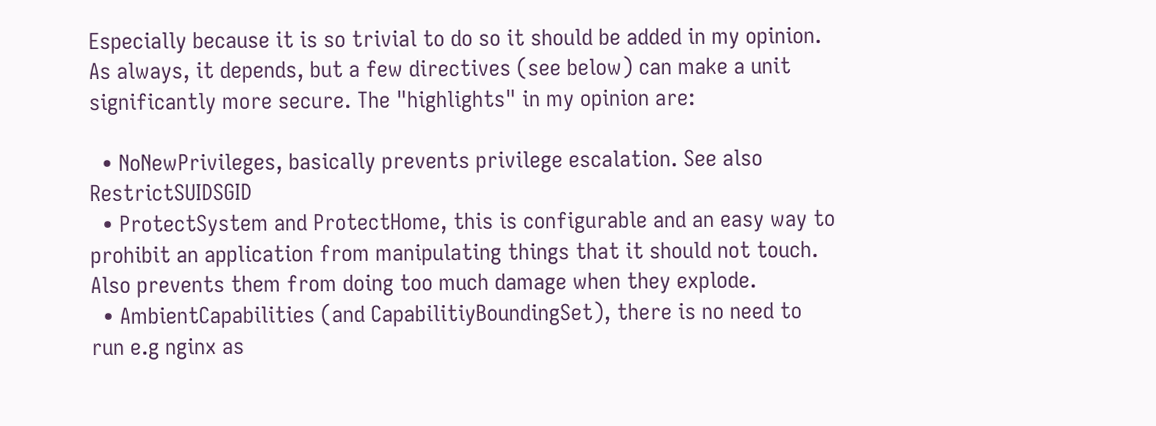Especially because it is so trivial to do so it should be added in my opinion. As always, it depends, but a few directives (see below) can make a unit significantly more secure. The "highlights" in my opinion are:

  • NoNewPrivileges, basically prevents privilege escalation. See also RestrictSUIDSGID
  • ProtectSystem and ProtectHome, this is configurable and an easy way to prohibit an application from manipulating things that it should not touch. Also prevents them from doing too much damage when they explode.
  • AmbientCapabilities (and CapabilitiyBoundingSet), there is no need to run e.g nginx as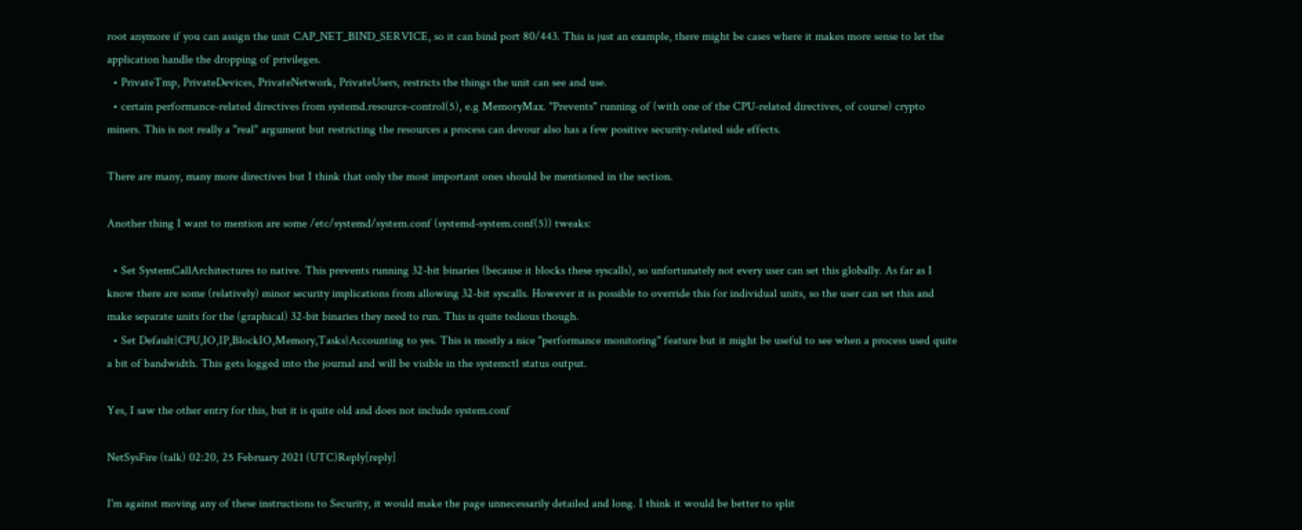root anymore if you can assign the unit CAP_NET_BIND_SERVICE, so it can bind port 80/443. This is just an example, there might be cases where it makes more sense to let the application handle the dropping of privileges.
  • PrivateTmp, PrivateDevices, PrivateNetwork, PrivateUsers, restricts the things the unit can see and use.
  • certain performance-related directives from systemd.resource-control(5), e.g MemoryMax. "Prevents" running of (with one of the CPU-related directives, of course) crypto miners. This is not really a "real" argument but restricting the resources a process can devour also has a few positive security-related side effects.

There are many, many more directives but I think that only the most important ones should be mentioned in the section.

Another thing I want to mention are some /etc/systemd/system.conf (systemd-system.conf(5)) tweaks:

  • Set SystemCallArchitectures to native. This prevents running 32-bit binaries (because it blocks these syscalls), so unfortunately not every user can set this globally. As far as I know there are some (relatively) minor security implications from allowing 32-bit syscalls. However it is possible to override this for individual units, so the user can set this and make separate units for the (graphical) 32-bit binaries they need to run. This is quite tedious though.
  • Set Default{CPU,IO,IP,BlockIO,Memory,Tasks}Accounting to yes. This is mostly a nice "performance monitoring" feature but it might be useful to see when a process used quite a bit of bandwidth. This gets logged into the journal and will be visible in the systemctl status output.

Yes, I saw the other entry for this, but it is quite old and does not include system.conf

NetSysFire (talk) 02:20, 25 February 2021 (UTC)Reply[reply]

I'm against moving any of these instructions to Security, it would make the page unnecessarily detailed and long. I think it would be better to split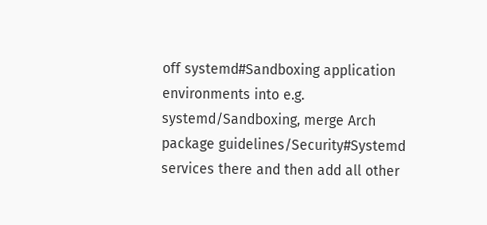off systemd#Sandboxing application environments into e.g. systemd/Sandboxing, merge Arch package guidelines/Security#Systemd services there and then add all other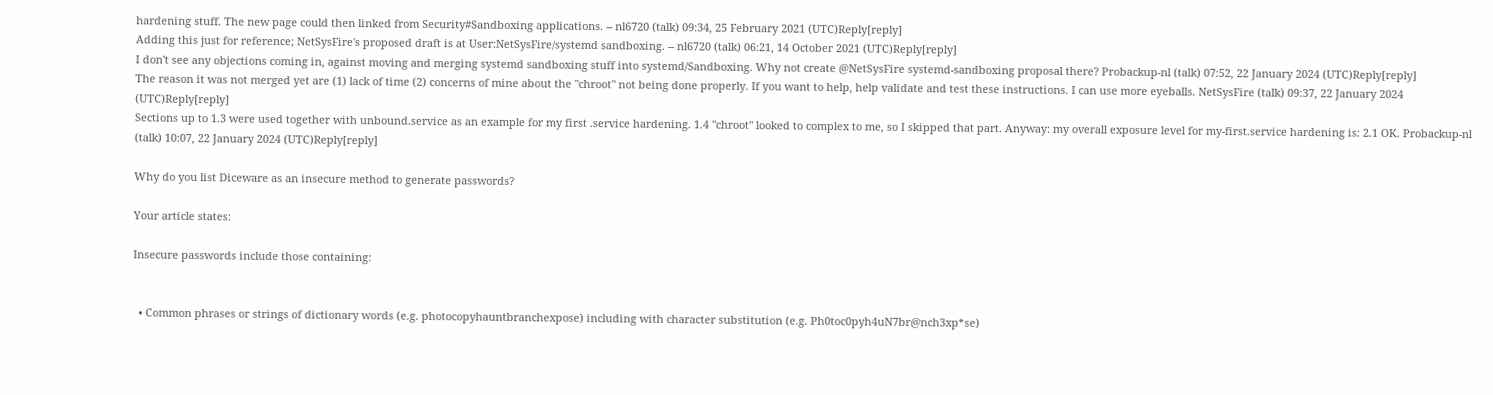hardening stuff. The new page could then linked from Security#Sandboxing applications. -- nl6720 (talk) 09:34, 25 February 2021 (UTC)Reply[reply]
Adding this just for reference; NetSysFire's proposed draft is at User:NetSysFire/systemd sandboxing. -- nl6720 (talk) 06:21, 14 October 2021 (UTC)Reply[reply]
I don't see any objections coming in, against moving and merging systemd sandboxing stuff into systemd/Sandboxing. Why not create @NetSysFire systemd-sandboxing proposal there? Probackup-nl (talk) 07:52, 22 January 2024 (UTC)Reply[reply]
The reason it was not merged yet are (1) lack of time (2) concerns of mine about the "chroot" not being done properly. If you want to help, help validate and test these instructions. I can use more eyeballs. NetSysFire (talk) 09:37, 22 January 2024 (UTC)Reply[reply]
Sections up to 1.3 were used together with unbound.service as an example for my first .service hardening. 1.4 "chroot" looked to complex to me, so I skipped that part. Anyway: my overall exposure level for my-first.service hardening is: 2.1 OK. Probackup-nl (talk) 10:07, 22 January 2024 (UTC)Reply[reply]

Why do you list Diceware as an insecure method to generate passwords?

Your article states:

Insecure passwords include those containing:


  • Common phrases or strings of dictionary words (e.g. photocopyhauntbranchexpose) including with character substitution (e.g. Ph0toc0pyh4uN7br@nch3xp*se)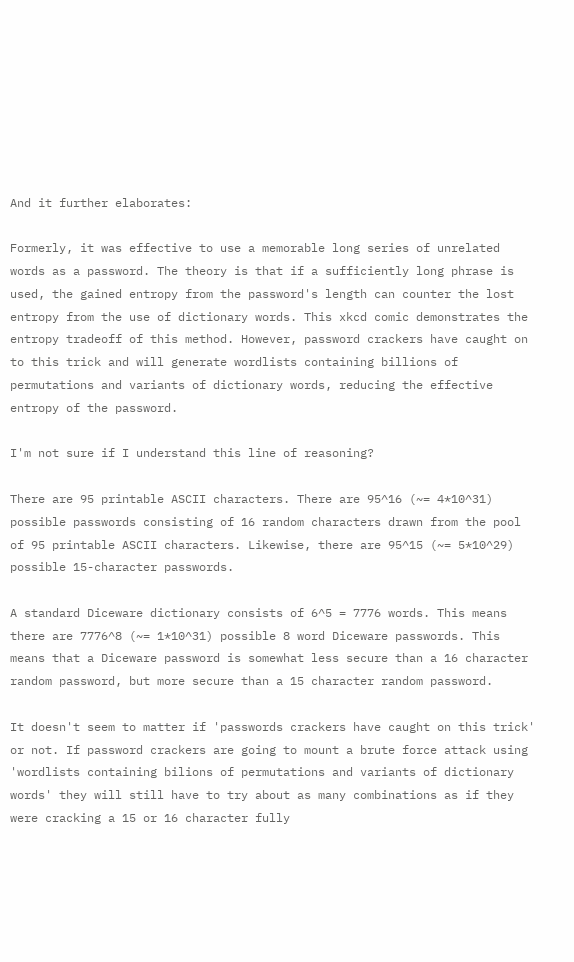And it further elaborates:

Formerly, it was effective to use a memorable long series of unrelated words as a password. The theory is that if a sufficiently long phrase is used, the gained entropy from the password's length can counter the lost entropy from the use of dictionary words. This xkcd comic demonstrates the entropy tradeoff of this method. However, password crackers have caught on to this trick and will generate wordlists containing billions of permutations and variants of dictionary words, reducing the effective entropy of the password.

I'm not sure if I understand this line of reasoning?

There are 95 printable ASCII characters. There are 95^16 (~= 4*10^31) possible passwords consisting of 16 random characters drawn from the pool of 95 printable ASCII characters. Likewise, there are 95^15 (~= 5*10^29) possible 15-character passwords.

A standard Diceware dictionary consists of 6^5 = 7776 words. This means there are 7776^8 (~= 1*10^31) possible 8 word Diceware passwords. This means that a Diceware password is somewhat less secure than a 16 character random password, but more secure than a 15 character random password.

It doesn't seem to matter if 'passwords crackers have caught on this trick' or not. If password crackers are going to mount a brute force attack using 'wordlists containing bilions of permutations and variants of dictionary words' they will still have to try about as many combinations as if they were cracking a 15 or 16 character fully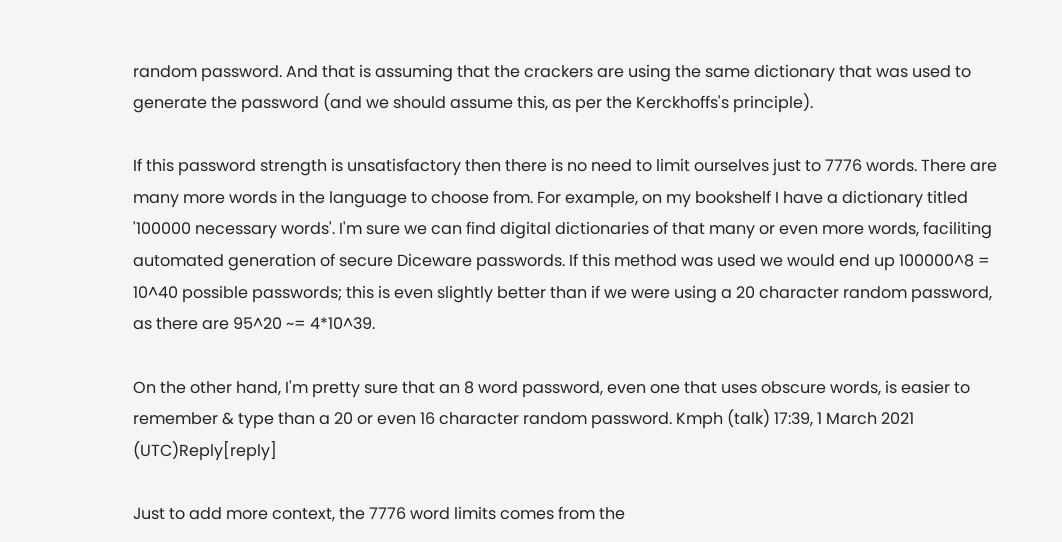random password. And that is assuming that the crackers are using the same dictionary that was used to generate the password (and we should assume this, as per the Kerckhoffs's principle).

If this password strength is unsatisfactory then there is no need to limit ourselves just to 7776 words. There are many more words in the language to choose from. For example, on my bookshelf I have a dictionary titled '100000 necessary words'. I'm sure we can find digital dictionaries of that many or even more words, faciliting automated generation of secure Diceware passwords. If this method was used we would end up 100000^8 = 10^40 possible passwords; this is even slightly better than if we were using a 20 character random password, as there are 95^20 ~= 4*10^39.

On the other hand, I'm pretty sure that an 8 word password, even one that uses obscure words, is easier to remember & type than a 20 or even 16 character random password. Kmph (talk) 17:39, 1 March 2021 (UTC)Reply[reply]

Just to add more context, the 7776 word limits comes from the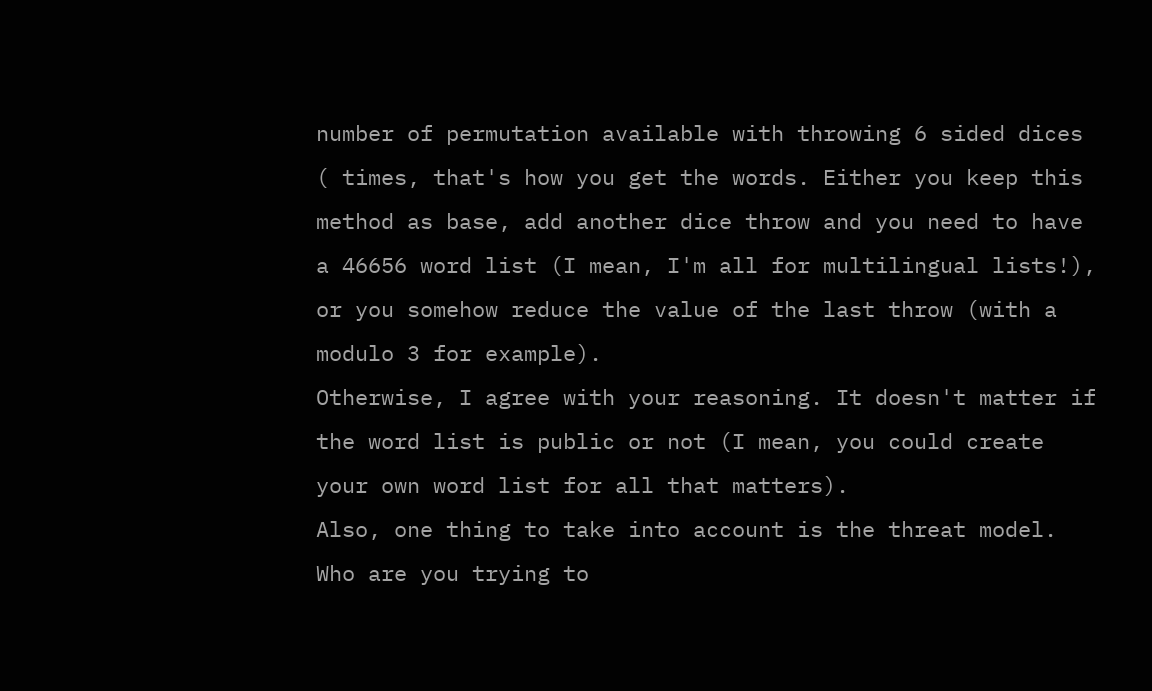number of permutation available with throwing 6 sided dices ( times, that's how you get the words. Either you keep this method as base, add another dice throw and you need to have a 46656 word list (I mean, I'm all for multilingual lists!), or you somehow reduce the value of the last throw (with a modulo 3 for example).
Otherwise, I agree with your reasoning. It doesn't matter if the word list is public or not (I mean, you could create your own word list for all that matters).
Also, one thing to take into account is the threat model. Who are you trying to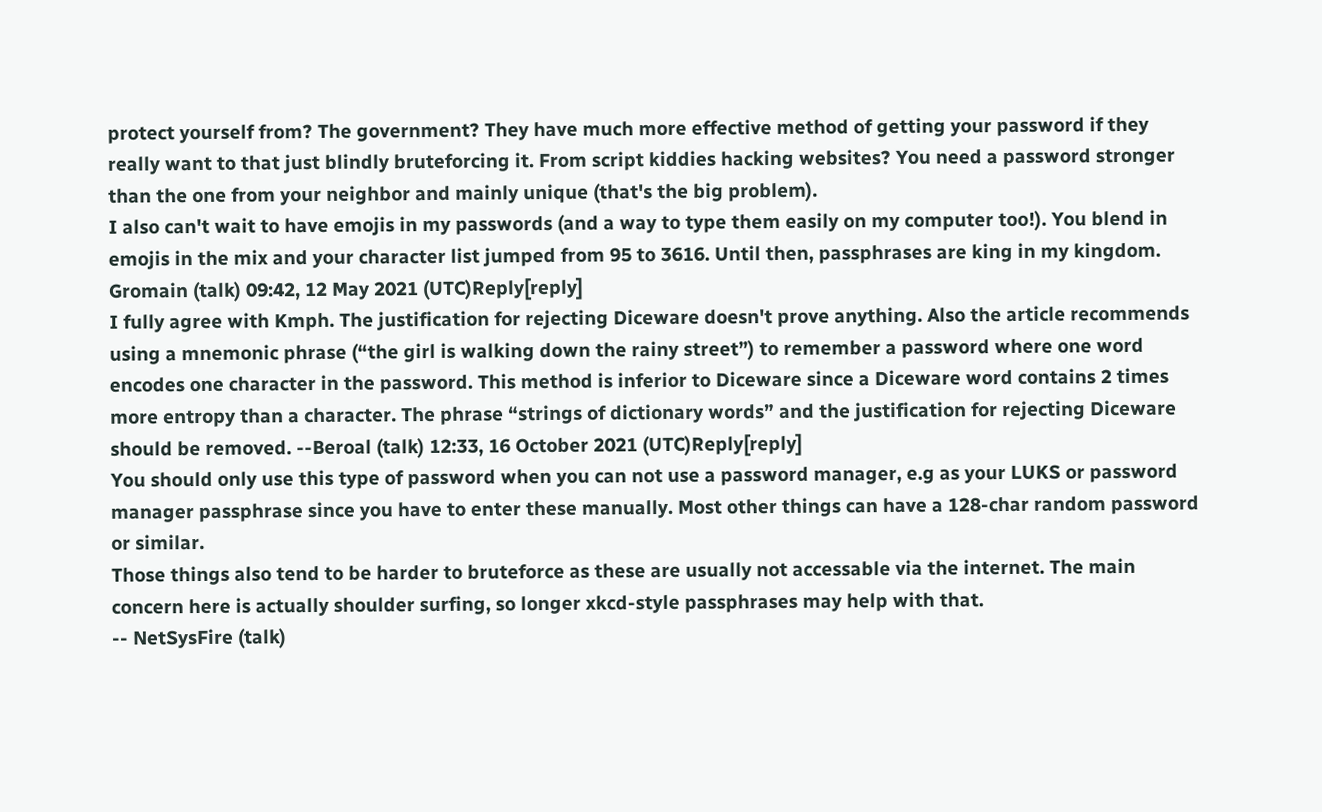protect yourself from? The government? They have much more effective method of getting your password if they really want to that just blindly bruteforcing it. From script kiddies hacking websites? You need a password stronger than the one from your neighbor and mainly unique (that's the big problem).
I also can't wait to have emojis in my passwords (and a way to type them easily on my computer too!). You blend in emojis in the mix and your character list jumped from 95 to 3616. Until then, passphrases are king in my kingdom.
Gromain (talk) 09:42, 12 May 2021 (UTC)Reply[reply]
I fully agree with Kmph. The justification for rejecting Diceware doesn't prove anything. Also the article recommends using a mnemonic phrase (“the girl is walking down the rainy street”) to remember a password where one word encodes one character in the password. This method is inferior to Diceware since a Diceware word contains 2 times more entropy than a character. The phrase “strings of dictionary words” and the justification for rejecting Diceware should be removed. --Beroal (talk) 12:33, 16 October 2021 (UTC)Reply[reply]
You should only use this type of password when you can not use a password manager, e.g as your LUKS or password manager passphrase since you have to enter these manually. Most other things can have a 128-char random password or similar.
Those things also tend to be harder to bruteforce as these are usually not accessable via the internet. The main concern here is actually shoulder surfing, so longer xkcd-style passphrases may help with that.
-- NetSysFire (talk)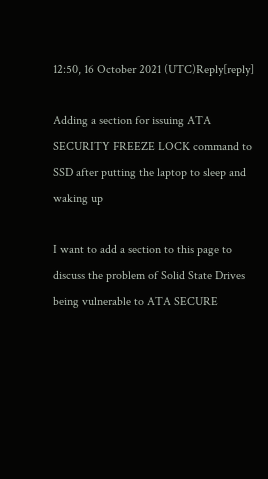12:50, 16 October 2021 (UTC)Reply[reply]

Adding a section for issuing ATA SECURITY FREEZE LOCK command to SSD after putting the laptop to sleep and waking up

I want to add a section to this page to discuss the problem of Solid State Drives being vulnerable to ATA SECURE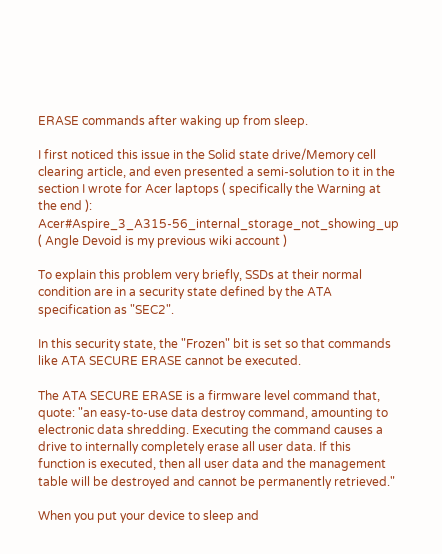ERASE commands after waking up from sleep.

I first noticed this issue in the Solid state drive/Memory cell clearing article, and even presented a semi-solution to it in the section I wrote for Acer laptops ( specifically the Warning at the end ): Acer#Aspire_3_A315-56_internal_storage_not_showing_up ( Angle Devoid is my previous wiki account )

To explain this problem very briefly, SSDs at their normal condition are in a security state defined by the ATA specification as "SEC2".

In this security state, the "Frozen" bit is set so that commands like ATA SECURE ERASE cannot be executed.

The ATA SECURE ERASE is a firmware level command that, quote: "an easy-to-use data destroy command, amounting to electronic data shredding. Executing the command causes a drive to internally completely erase all user data. If this function is executed, then all user data and the management table will be destroyed and cannot be permanently retrieved."

When you put your device to sleep and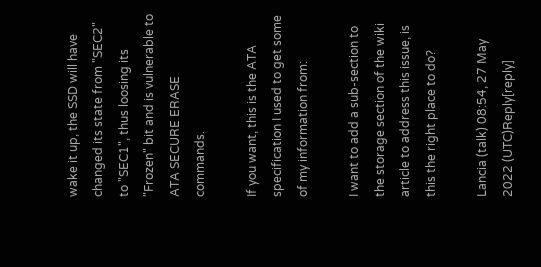wake it up, the SSD will have changed its state from "SEC2" to "SEC1", thus loosing its "Frozen" bit and is vulnerable to ATA SECURE ERASE commands.

If you want, this is the ATA specification I used to get some of my information from:

I want to add a sub-section to the storage section of the wiki article to address this issue, is this the right place to do?

Lancia (talk) 08:54, 27 May 2022 (UTC)Reply[reply]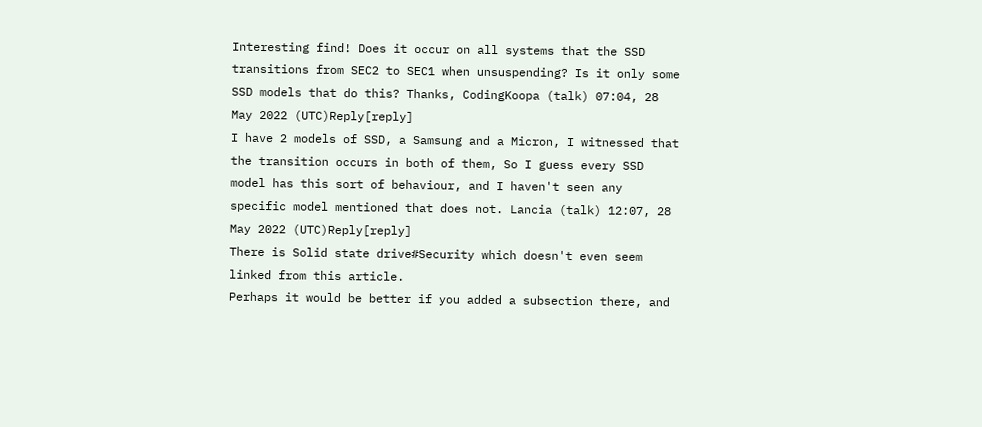Interesting find! Does it occur on all systems that the SSD transitions from SEC2 to SEC1 when unsuspending? Is it only some SSD models that do this? Thanks, CodingKoopa (talk) 07:04, 28 May 2022 (UTC)Reply[reply]
I have 2 models of SSD, a Samsung and a Micron, I witnessed that the transition occurs in both of them, So I guess every SSD model has this sort of behaviour, and I haven't seen any specific model mentioned that does not. Lancia (talk) 12:07, 28 May 2022 (UTC)Reply[reply]
There is Solid state drive#Security which doesn't even seem linked from this article.
Perhaps it would be better if you added a subsection there, and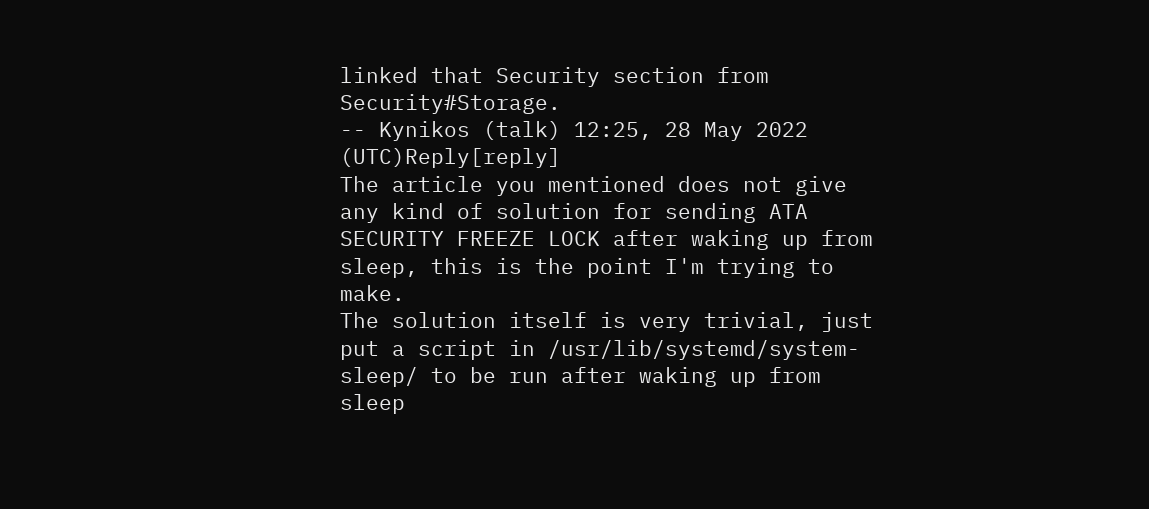linked that Security section from Security#Storage.
-- Kynikos (talk) 12:25, 28 May 2022 (UTC)Reply[reply]
The article you mentioned does not give any kind of solution for sending ATA SECURITY FREEZE LOCK after waking up from sleep, this is the point I'm trying to make.
The solution itself is very trivial, just put a script in /usr/lib/systemd/system-sleep/ to be run after waking up from sleep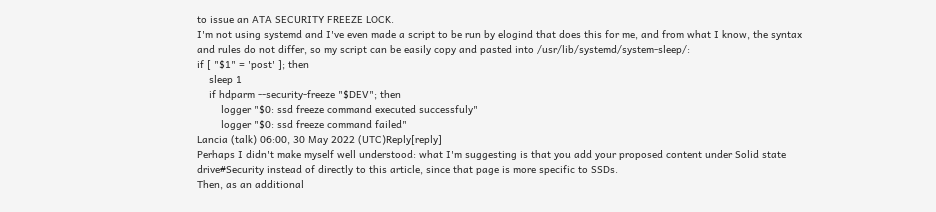to issue an ATA SECURITY FREEZE LOCK.
I'm not using systemd and I've even made a script to be run by elogind that does this for me, and from what I know, the syntax and rules do not differ, so my script can be easily copy and pasted into /usr/lib/systemd/system-sleep/:
if [ "$1" = 'post' ]; then
    sleep 1
    if hdparm --security-freeze "$DEV"; then
        logger "$0: ssd freeze command executed successfuly"
        logger "$0: ssd freeze command failed"
Lancia (talk) 06:00, 30 May 2022 (UTC)Reply[reply]
Perhaps I didn't make myself well understood: what I'm suggesting is that you add your proposed content under Solid state drive#Security instead of directly to this article, since that page is more specific to SSDs.
Then, as an additional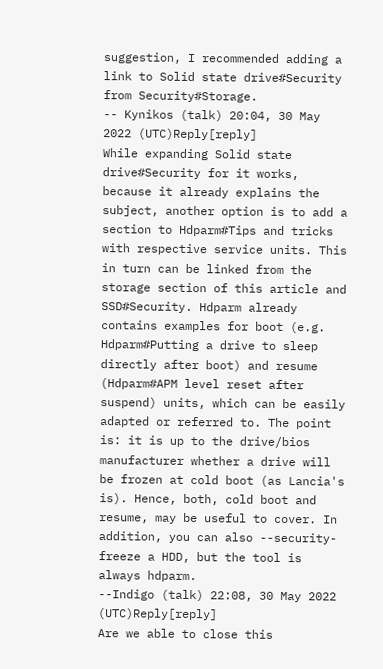suggestion, I recommended adding a link to Solid state drive#Security from Security#Storage.
-- Kynikos (talk) 20:04, 30 May 2022 (UTC)Reply[reply]
While expanding Solid state drive#Security for it works, because it already explains the subject, another option is to add a section to Hdparm#Tips and tricks with respective service units. This in turn can be linked from the storage section of this article and SSD#Security. Hdparm already contains examples for boot (e.g. Hdparm#Putting a drive to sleep directly after boot) and resume (Hdparm#APM level reset after suspend) units, which can be easily adapted or referred to. The point is: it is up to the drive/bios manufacturer whether a drive will be frozen at cold boot (as Lancia's is). Hence, both, cold boot and resume, may be useful to cover. In addition, you can also --security-freeze a HDD, but the tool is always hdparm.
--Indigo (talk) 22:08, 30 May 2022 (UTC)Reply[reply]
Are we able to close this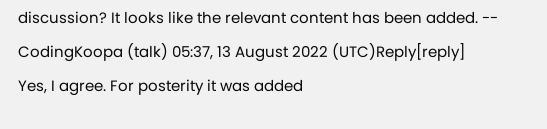discussion? It looks like the relevant content has been added. -- CodingKoopa (talk) 05:37, 13 August 2022 (UTC)Reply[reply]
Yes, I agree. For posterity it was added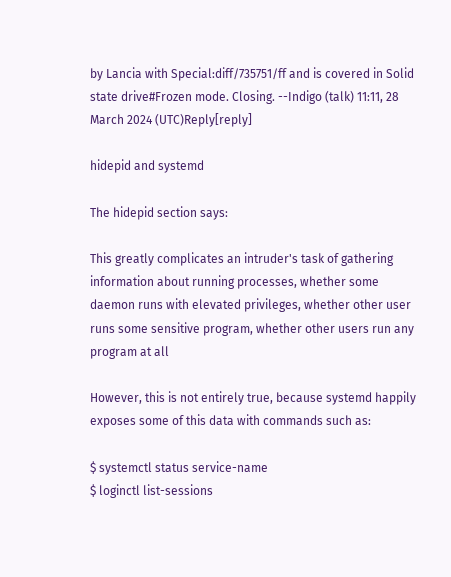by Lancia with Special:diff/735751/ff and is covered in Solid state drive#Frozen mode. Closing. --Indigo (talk) 11:11, 28 March 2024 (UTC)Reply[reply]

hidepid and systemd

The hidepid section says:

This greatly complicates an intruder's task of gathering information about running processes, whether some daemon runs with elevated privileges, whether other user runs some sensitive program, whether other users run any program at all

However, this is not entirely true, because systemd happily exposes some of this data with commands such as:

$ systemctl status service-name
$ loginctl list-sessions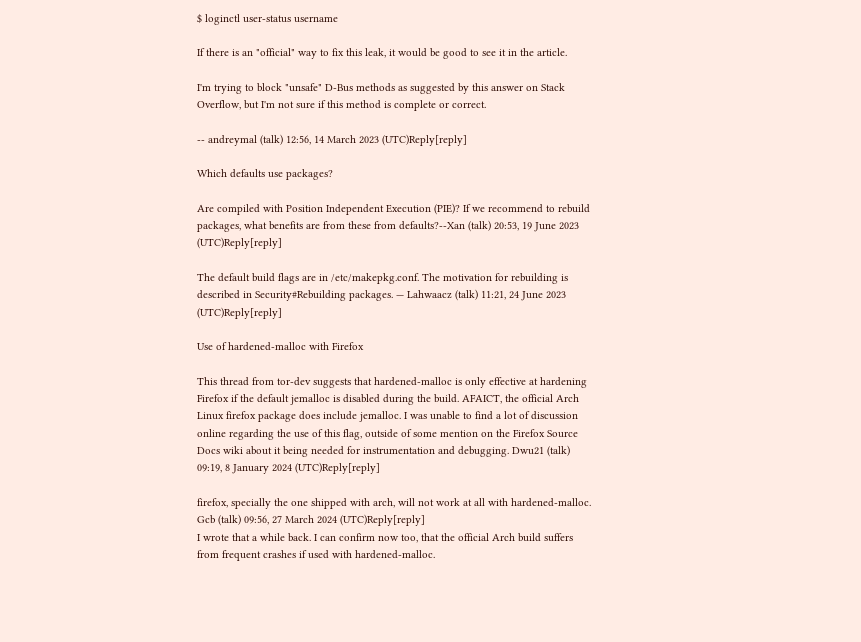$ loginctl user-status username

If there is an "official" way to fix this leak, it would be good to see it in the article.

I'm trying to block "unsafe" D-Bus methods as suggested by this answer on Stack Overflow, but I'm not sure if this method is complete or correct.

-- andreymal (talk) 12:56, 14 March 2023 (UTC)Reply[reply]

Which defaults use packages?

Are compiled with Position Independent Execution (PIE)? If we recommend to rebuild packages, what benefits are from these from defaults?--Xan (talk) 20:53, 19 June 2023 (UTC)Reply[reply]

The default build flags are in /etc/makepkg.conf. The motivation for rebuilding is described in Security#Rebuilding packages. — Lahwaacz (talk) 11:21, 24 June 2023 (UTC)Reply[reply]

Use of hardened-malloc with Firefox

This thread from tor-dev suggests that hardened-malloc is only effective at hardening Firefox if the default jemalloc is disabled during the build. AFAICT, the official Arch Linux firefox package does include jemalloc. I was unable to find a lot of discussion online regarding the use of this flag, outside of some mention on the Firefox Source Docs wiki about it being needed for instrumentation and debugging. Dwu21 (talk) 09:19, 8 January 2024 (UTC)Reply[reply]

firefox, specially the one shipped with arch, will not work at all with hardened-malloc. Gcb (talk) 09:56, 27 March 2024 (UTC)Reply[reply]
I wrote that a while back. I can confirm now too, that the official Arch build suffers from frequent crashes if used with hardened-malloc.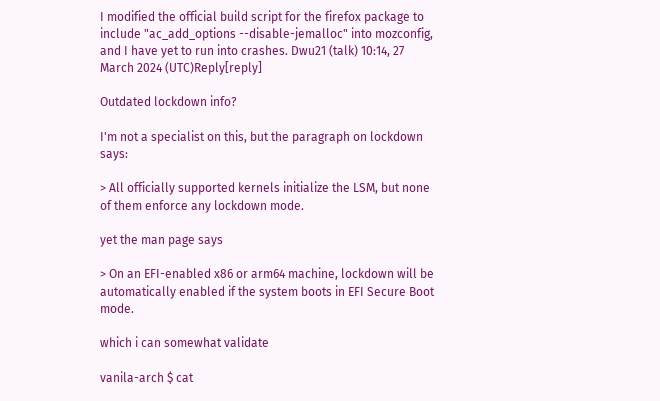I modified the official build script for the firefox package to include "ac_add_options --disable-jemalloc" into mozconfig, and I have yet to run into crashes. Dwu21 (talk) 10:14, 27 March 2024 (UTC)Reply[reply]

Outdated lockdown info?

I'm not a specialist on this, but the paragraph on lockdown says:

> All officially supported kernels initialize the LSM, but none of them enforce any lockdown mode.

yet the man page says

> On an EFI-enabled x86 or arm64 machine, lockdown will be automatically enabled if the system boots in EFI Secure Boot mode.

which i can somewhat validate

vanila-arch $ cat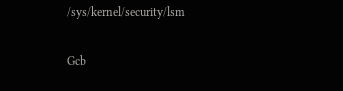/sys/kernel/security/lsm

Gcb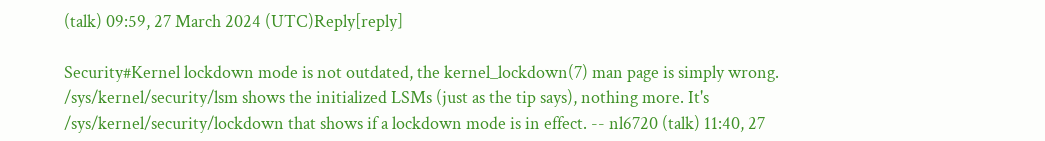(talk) 09:59, 27 March 2024 (UTC)Reply[reply]

Security#Kernel lockdown mode is not outdated, the kernel_lockdown(7) man page is simply wrong. /sys/kernel/security/lsm shows the initialized LSMs (just as the tip says), nothing more. It's /sys/kernel/security/lockdown that shows if a lockdown mode is in effect. -- nl6720 (talk) 11:40, 27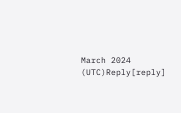March 2024 (UTC)Reply[reply]